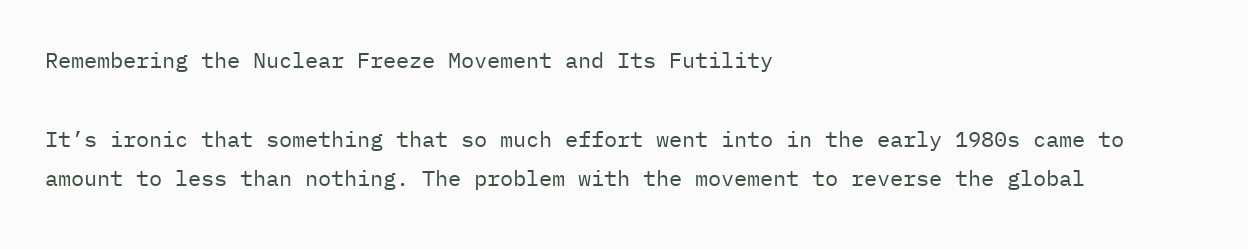Remembering the Nuclear Freeze Movement and Its Futility

It’s ironic that something that so much effort went into in the early 1980s came to amount to less than nothing. The problem with the movement to reverse the global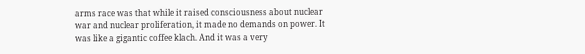arms race was that while it raised consciousness about nuclear war and nuclear proliferation, it made no demands on power. It was like a gigantic coffee klach. And it was a very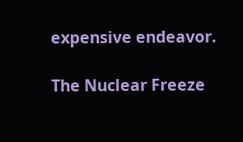expensive endeavor.

The Nuclear Freeze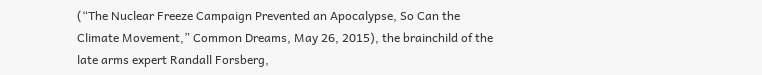(“The Nuclear Freeze Campaign Prevented an Apocalypse, So Can the Climate Movement,” Common Dreams, May 26, 2015), the brainchild of the late arms expert Randall Forsberg,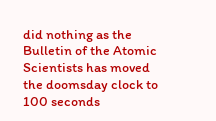did nothing as the Bulletin of the Atomic Scientists has moved the doomsday clock to 100 seconds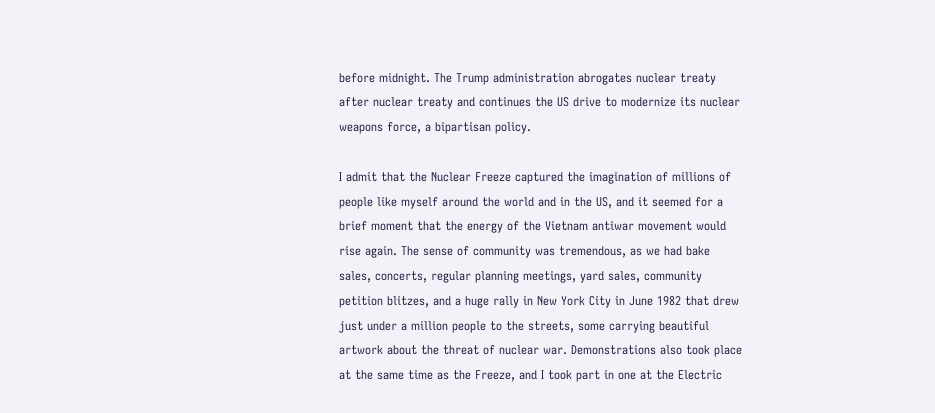before midnight. The Trump administration abrogates nuclear treaty after nuclear treaty and continues the US drive to modernize its nuclear weapons force, a bipartisan policy.

I admit that the Nuclear Freeze captured the imagination of millions of people like myself around the world and in the US, and it seemed for a brief moment that the energy of the Vietnam antiwar movement would rise again. The sense of community was tremendous, as we had bake sales, concerts, regular planning meetings, yard sales, community petition blitzes, and a huge rally in New York City in June 1982 that drew just under a million people to the streets, some carrying beautiful artwork about the threat of nuclear war. Demonstrations also took place at the same time as the Freeze, and I took part in one at the Electric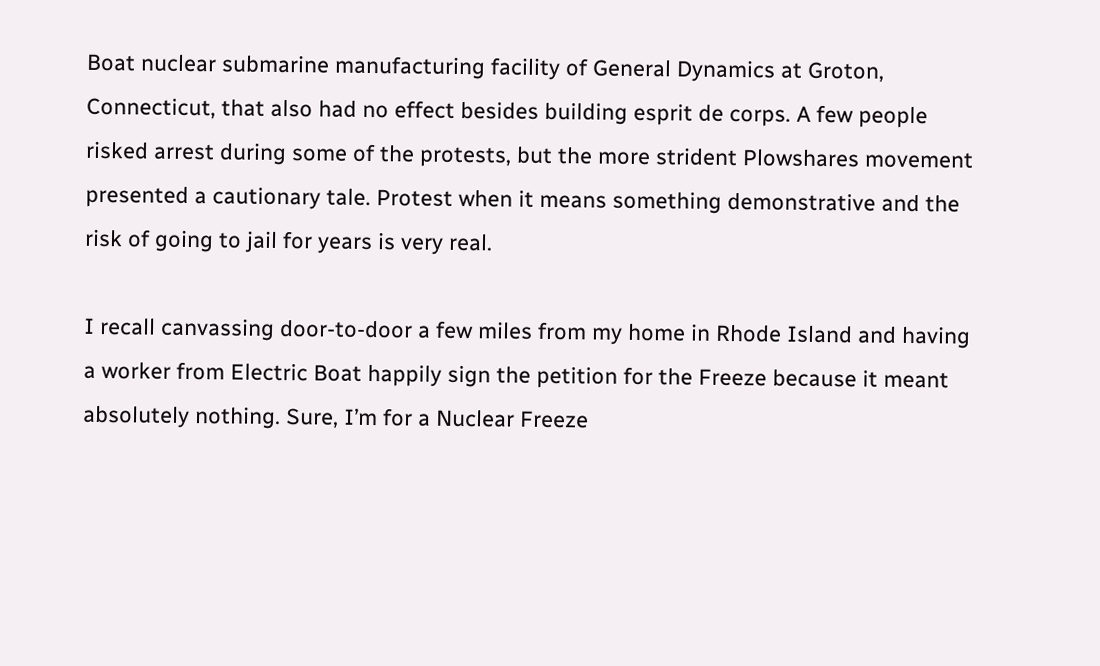Boat nuclear submarine manufacturing facility of General Dynamics at Groton, Connecticut, that also had no effect besides building esprit de corps. A few people risked arrest during some of the protests, but the more strident Plowshares movement presented a cautionary tale. Protest when it means something demonstrative and the risk of going to jail for years is very real.

I recall canvassing door-to-door a few miles from my home in Rhode Island and having a worker from Electric Boat happily sign the petition for the Freeze because it meant absolutely nothing. Sure, I’m for a Nuclear Freeze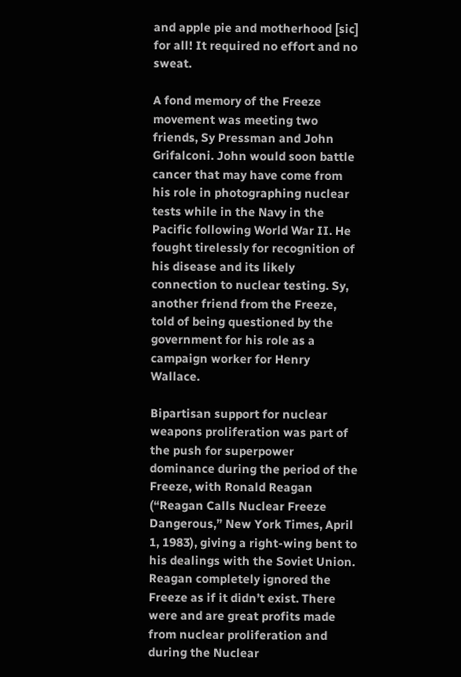and apple pie and motherhood [sic] for all! It required no effort and no sweat.

A fond memory of the Freeze movement was meeting two friends, Sy Pressman and John Grifalconi. John would soon battle cancer that may have come from his role in photographing nuclear tests while in the Navy in the Pacific following World War II. He fought tirelessly for recognition of his disease and its likely connection to nuclear testing. Sy, another friend from the Freeze, told of being questioned by the government for his role as a campaign worker for Henry Wallace.

Bipartisan support for nuclear weapons proliferation was part of the push for superpower dominance during the period of the Freeze, with Ronald Reagan (“Reagan Calls Nuclear Freeze Dangerous,” New York Times, April 1, 1983), giving a right-wing bent to his dealings with the Soviet Union. Reagan completely ignored the Freeze as if it didn’t exist. There were and are great profits made from nuclear proliferation and during the Nuclear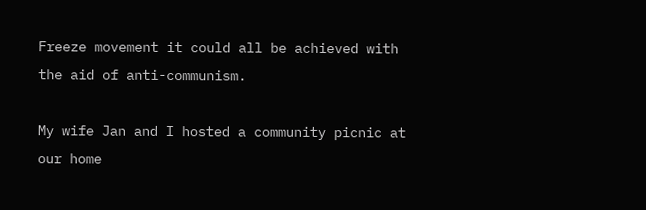Freeze movement it could all be achieved with the aid of anti-communism.

My wife Jan and I hosted a community picnic at our home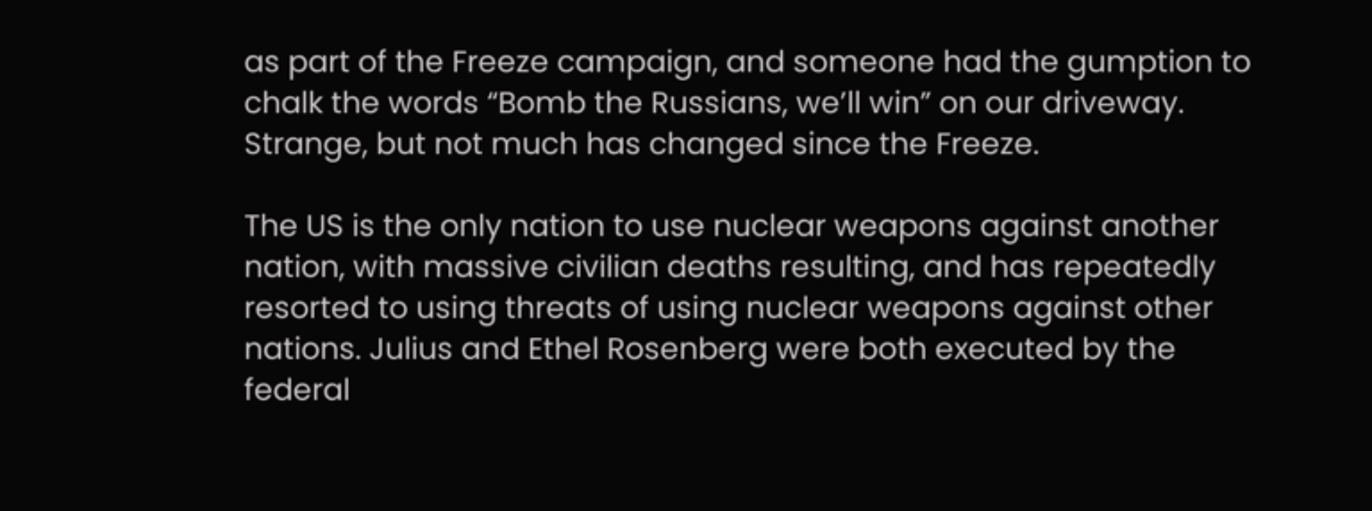as part of the Freeze campaign, and someone had the gumption to chalk the words “Bomb the Russians, we’ll win” on our driveway. Strange, but not much has changed since the Freeze.

The US is the only nation to use nuclear weapons against another nation, with massive civilian deaths resulting, and has repeatedly resorted to using threats of using nuclear weapons against other nations. Julius and Ethel Rosenberg were both executed by the federal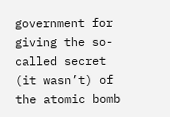government for giving the so-called secret (it wasn’t) of the atomic bomb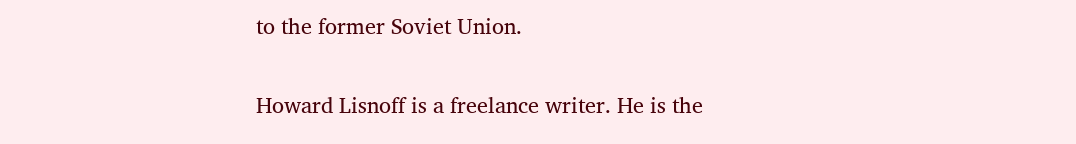to the former Soviet Union.

Howard Lisnoff is a freelance writer. He is the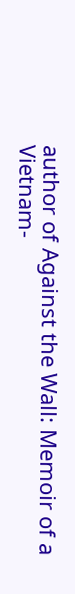author of Against the Wall: Memoir of a Vietnam-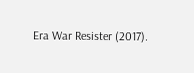Era War Resister (2017).